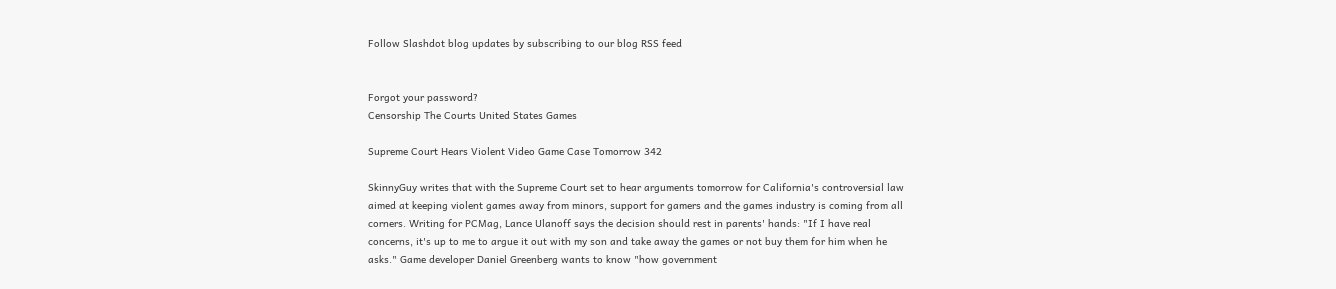Follow Slashdot blog updates by subscribing to our blog RSS feed


Forgot your password?
Censorship The Courts United States Games

Supreme Court Hears Violent Video Game Case Tomorrow 342

SkinnyGuy writes that with the Supreme Court set to hear arguments tomorrow for California's controversial law aimed at keeping violent games away from minors, support for gamers and the games industry is coming from all corners. Writing for PCMag, Lance Ulanoff says the decision should rest in parents' hands: "If I have real concerns, it's up to me to argue it out with my son and take away the games or not buy them for him when he asks." Game developer Daniel Greenberg wants to know "how government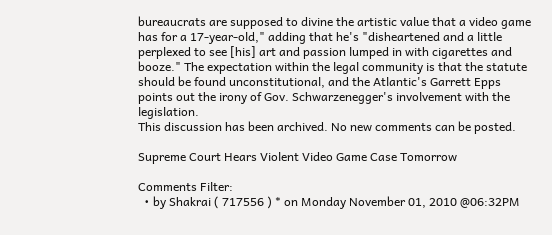bureaucrats are supposed to divine the artistic value that a video game has for a 17-year-old," adding that he's "disheartened and a little perplexed to see [his] art and passion lumped in with cigarettes and booze." The expectation within the legal community is that the statute should be found unconstitutional, and the Atlantic's Garrett Epps points out the irony of Gov. Schwarzenegger's involvement with the legislation.
This discussion has been archived. No new comments can be posted.

Supreme Court Hears Violent Video Game Case Tomorrow

Comments Filter:
  • by Shakrai ( 717556 ) * on Monday November 01, 2010 @06:32PM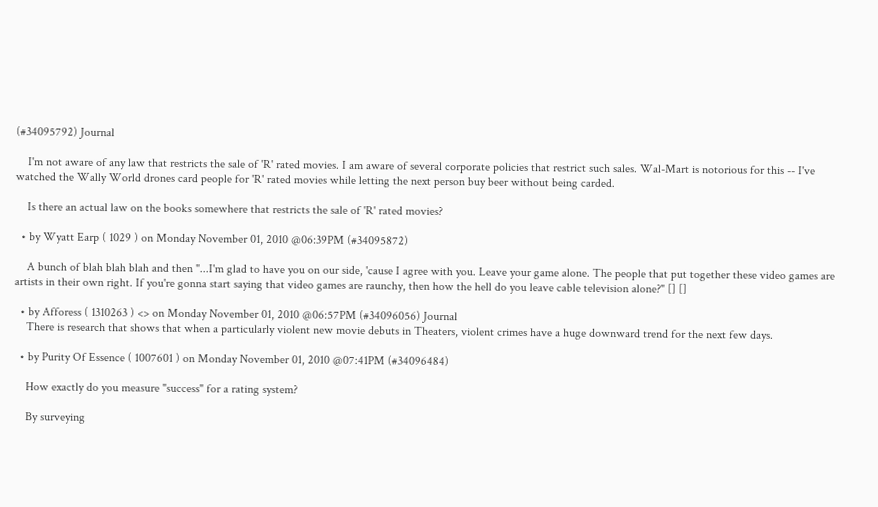(#34095792) Journal

    I'm not aware of any law that restricts the sale of 'R' rated movies. I am aware of several corporate policies that restrict such sales. Wal-Mart is notorious for this -- I've watched the Wally World drones card people for 'R' rated movies while letting the next person buy beer without being carded.

    Is there an actual law on the books somewhere that restricts the sale of 'R' rated movies?

  • by Wyatt Earp ( 1029 ) on Monday November 01, 2010 @06:39PM (#34095872)

    A bunch of blah blah blah and then "...I'm glad to have you on our side, 'cause I agree with you. Leave your game alone. The people that put together these video games are artists in their own right. If you're gonna start saying that video games are raunchy, then how the hell do you leave cable television alone?" [] []

  • by Afforess ( 1310263 ) <> on Monday November 01, 2010 @06:57PM (#34096056) Journal
    There is research that shows that when a particularly violent new movie debuts in Theaters, violent crimes have a huge downward trend for the next few days.

  • by Purity Of Essence ( 1007601 ) on Monday November 01, 2010 @07:41PM (#34096484)

    How exactly do you measure "success" for a rating system?

    By surveying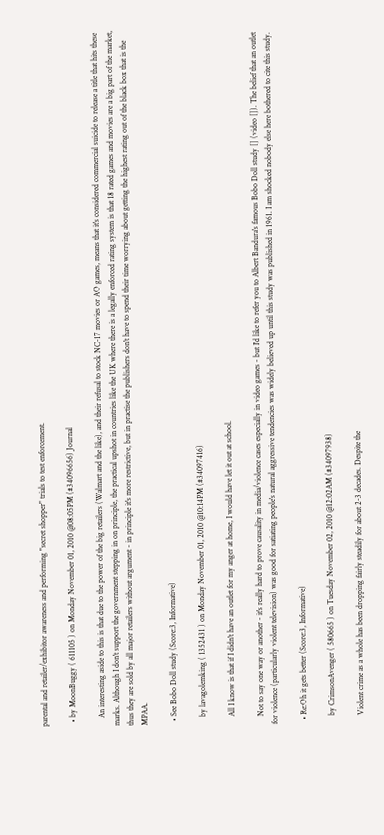parental and retailer/exhibitor awareness and performing "secret shopper" trials to test enforcement.

  • by MoonBuggy ( 611105 ) on Monday November 01, 2010 @08:05PM (#34096656) Journal

    An interesting aside to this is that due to the power of the big retailers (Walmart and the like), and their refusal to stock NC-17 movies or AO games, means that it's considered commercial suicide to release a title that hits these marks. Although I don't support the government stepping in on principle, the practical upshot in countries like the UK where there is a legally enforced rating system is that 18 rated games and movies are a big part of the market, thus they are sold by all major retailers without argument - in principle it's more restrictive, but in practise the publishers don't have to spend their time worrying about getting the highest rating out of the black box that is the MPAA.

  • See Bobo Doll study (Score:3, Informative)

    by lavagolemking ( 1352431 ) on Monday November 01, 2010 @10:14PM (#34097416)

    All I know is that if I didn't have an outlet for my anger at home, I would have let it out at school.

    Not to say one way or another - it's really hard to prove causality in media/violence cases especially in video games - but I'd like to refer you to Albert Bandura's famous Bobo Doll study [] (video []). The belief that an outlet for violence (particularly violent television) was good for satiating people's natural aggressive tendencies was widely believed up until this study was published in 1961. I am shocked nobody else here bothered to cite this study.

  • Re:Oh it gets better (Score:3, Informative)

    by CrimsonAvenger ( 580665 ) on Tuesday November 02, 2010 @12:02AM (#34097938)

    Violent crime as a whole has been dropping fairly steadily for about 2-3 decades. Despite the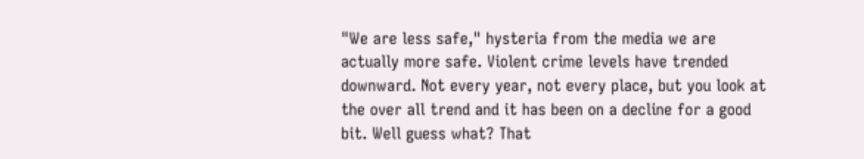"We are less safe," hysteria from the media we are actually more safe. Violent crime levels have trended downward. Not every year, not every place, but you look at the over all trend and it has been on a decline for a good bit. Well guess what? That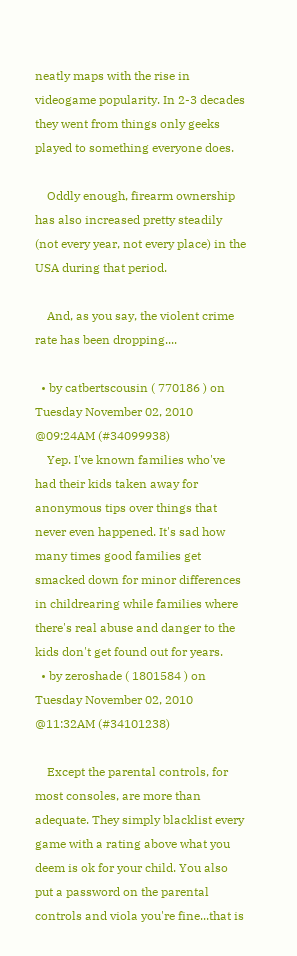neatly maps with the rise in videogame popularity. In 2-3 decades they went from things only geeks played to something everyone does.

    Oddly enough, firearm ownership has also increased pretty steadily (not every year, not every place) in the USA during that period.

    And, as you say, the violent crime rate has been dropping....

  • by catbertscousin ( 770186 ) on Tuesday November 02, 2010 @09:24AM (#34099938)
    Yep. I've known families who've had their kids taken away for anonymous tips over things that never even happened. It's sad how many times good families get smacked down for minor differences in childrearing while families where there's real abuse and danger to the kids don't get found out for years.
  • by zeroshade ( 1801584 ) on Tuesday November 02, 2010 @11:32AM (#34101238)

    Except the parental controls, for most consoles, are more than adequate. They simply blacklist every game with a rating above what you deem is ok for your child. You also put a password on the parental controls and viola you're fine...that is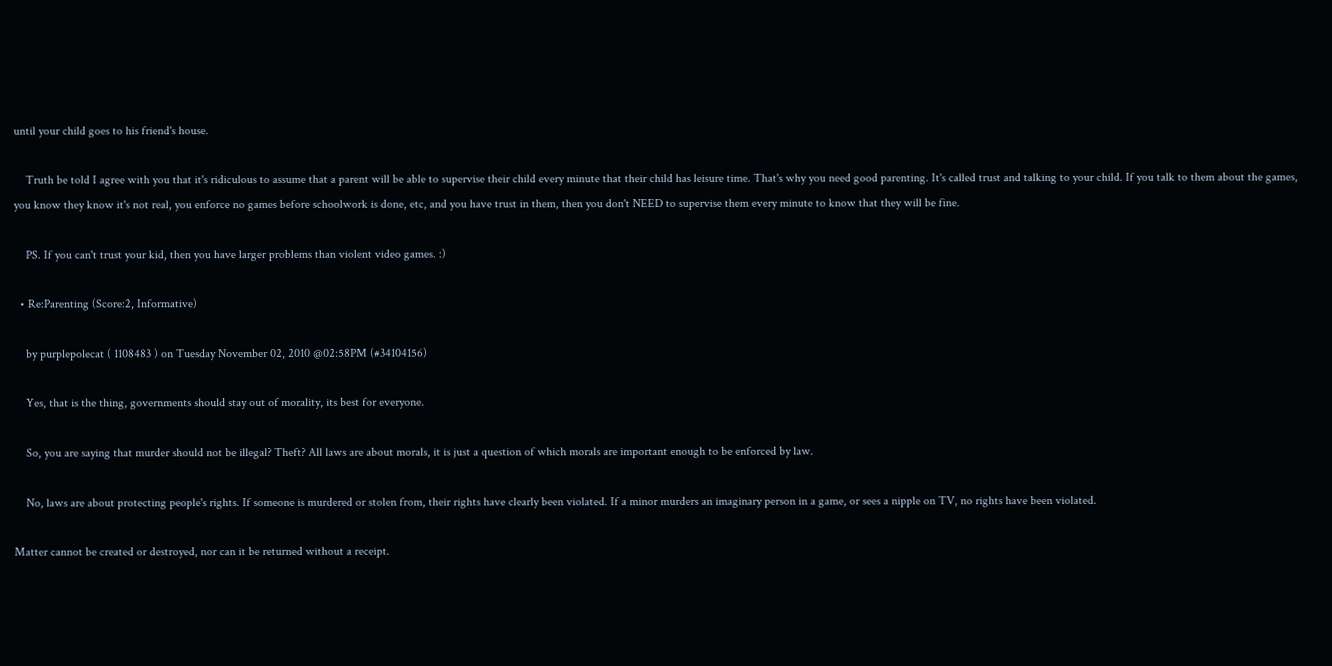until your child goes to his friend's house.

    Truth be told I agree with you that it's ridiculous to assume that a parent will be able to supervise their child every minute that their child has leisure time. That's why you need good parenting. It's called trust and talking to your child. If you talk to them about the games, you know they know it's not real, you enforce no games before schoolwork is done, etc, and you have trust in them, then you don't NEED to supervise them every minute to know that they will be fine.

    PS. If you can't trust your kid, then you have larger problems than violent video games. :)

  • Re:Parenting (Score:2, Informative)

    by purplepolecat ( 1108483 ) on Tuesday November 02, 2010 @02:58PM (#34104156)

    Yes, that is the thing, governments should stay out of morality, its best for everyone.

    So, you are saying that murder should not be illegal? Theft? All laws are about morals, it is just a question of which morals are important enough to be enforced by law.

    No, laws are about protecting people's rights. If someone is murdered or stolen from, their rights have clearly been violated. If a minor murders an imaginary person in a game, or sees a nipple on TV, no rights have been violated.

Matter cannot be created or destroyed, nor can it be returned without a receipt.